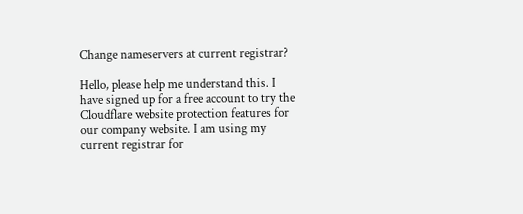Change nameservers at current registrar?

Hello, please help me understand this. I have signed up for a free account to try the Cloudflare website protection features for our company website. I am using my current registrar for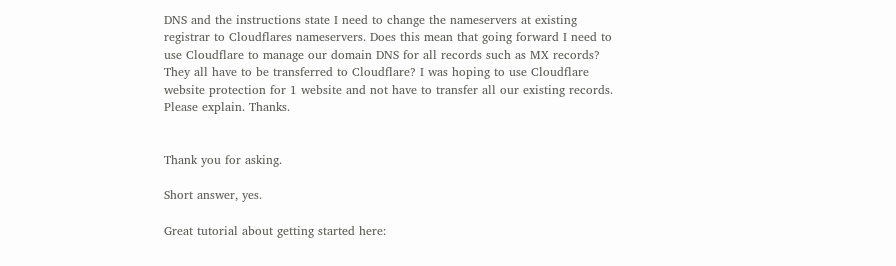DNS and the instructions state I need to change the nameservers at existing registrar to Cloudflares nameservers. Does this mean that going forward I need to use Cloudflare to manage our domain DNS for all records such as MX records? They all have to be transferred to Cloudflare? I was hoping to use Cloudflare website protection for 1 website and not have to transfer all our existing records. Please explain. Thanks.


Thank you for asking.

Short answer, yes.

Great tutorial about getting started here: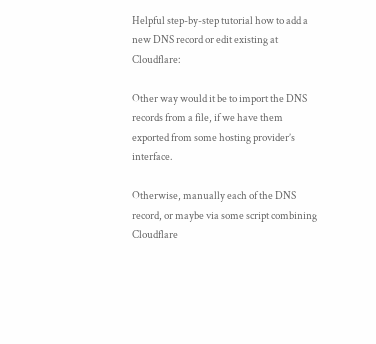Helpful step-by-step tutorial how to add a new DNS record or edit existing at Cloudflare:

Other way would it be to import the DNS records from a file, if we have them exported from some hosting provider’s interface.

Otherwise, manually each of the DNS record, or maybe via some script combining Cloudflare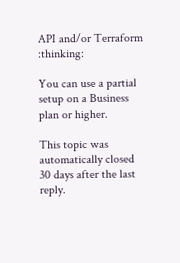API and/or Terraform :thinking:

You can use a partial setup on a Business plan or higher.

This topic was automatically closed 30 days after the last reply.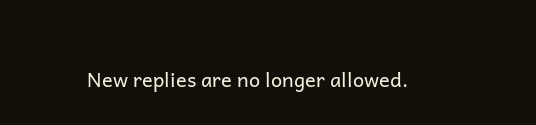New replies are no longer allowed.